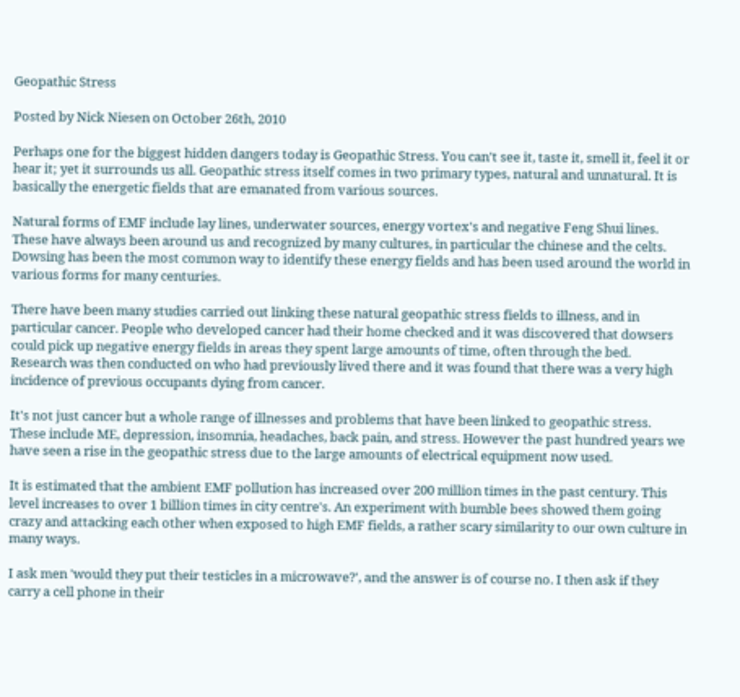Geopathic Stress

Posted by Nick Niesen on October 26th, 2010

Perhaps one for the biggest hidden dangers today is Geopathic Stress. You can't see it, taste it, smell it, feel it or hear it; yet it surrounds us all. Geopathic stress itself comes in two primary types, natural and unnatural. It is basically the energetic fields that are emanated from various sources.

Natural forms of EMF include lay lines, underwater sources, energy vortex's and negative Feng Shui lines. These have always been around us and recognized by many cultures, in particular the chinese and the celts. Dowsing has been the most common way to identify these energy fields and has been used around the world in various forms for many centuries.

There have been many studies carried out linking these natural geopathic stress fields to illness, and in particular cancer. People who developed cancer had their home checked and it was discovered that dowsers could pick up negative energy fields in areas they spent large amounts of time, often through the bed. Research was then conducted on who had previously lived there and it was found that there was a very high incidence of previous occupants dying from cancer.

It's not just cancer but a whole range of illnesses and problems that have been linked to geopathic stress. These include ME, depression, insomnia, headaches, back pain, and stress. However the past hundred years we have seen a rise in the geopathic stress due to the large amounts of electrical equipment now used.

It is estimated that the ambient EMF pollution has increased over 200 million times in the past century. This level increases to over 1 billion times in city centre's. An experiment with bumble bees showed them going crazy and attacking each other when exposed to high EMF fields, a rather scary similarity to our own culture in many ways.

I ask men 'would they put their testicles in a microwave?', and the answer is of course no. I then ask if they carry a cell phone in their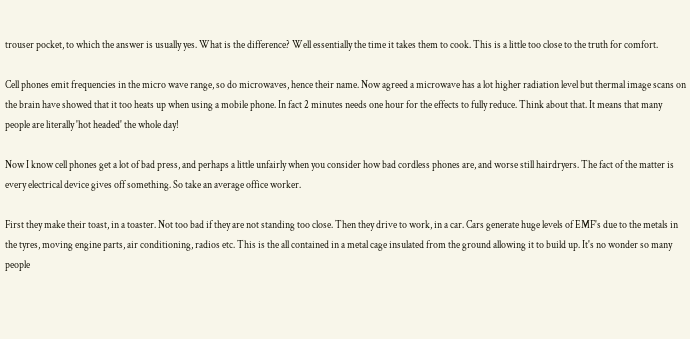trouser pocket, to which the answer is usually yes. What is the difference? Well essentially the time it takes them to cook. This is a little too close to the truth for comfort.

Cell phones emit frequencies in the micro wave range, so do microwaves, hence their name. Now agreed a microwave has a lot higher radiation level but thermal image scans on the brain have showed that it too heats up when using a mobile phone. In fact 2 minutes needs one hour for the effects to fully reduce. Think about that. It means that many people are literally 'hot headed' the whole day!

Now I know cell phones get a lot of bad press, and perhaps a little unfairly when you consider how bad cordless phones are, and worse still hairdryers. The fact of the matter is every electrical device gives off something. So take an average office worker.

First they make their toast, in a toaster. Not too bad if they are not standing too close. Then they drive to work, in a car. Cars generate huge levels of EMF's due to the metals in the tyres, moving engine parts, air conditioning, radios etc. This is the all contained in a metal cage insulated from the ground allowing it to build up. It's no wonder so many people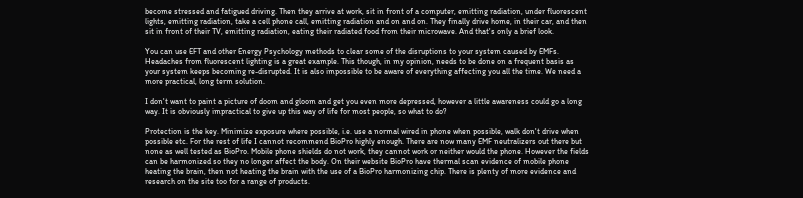become stressed and fatigued driving. Then they arrive at work, sit in front of a computer, emitting radiation, under fluorescent lights, emitting radiation, take a cell phone call, emitting radiation and on and on. They finally drive home, in their car, and then sit in front of their TV, emitting radiation, eating their radiated food from their microwave. And that's only a brief look.

You can use EFT and other Energy Psychology methods to clear some of the disruptions to your system caused by EMFs. Headaches from fluorescent lighting is a great example. This though, in my opinion, needs to be done on a frequent basis as your system keeps becoming re-disrupted. It is also impossible to be aware of everything affecting you all the time. We need a more practical, long term solution.

I don't want to paint a picture of doom and gloom and get you even more depressed, however a little awareness could go a long way. It is obviously impractical to give up this way of life for most people, so what to do?

Protection is the key. Minimize exposure where possible, i.e. use a normal wired in phone when possible, walk don't drive when possible etc. For the rest of life I cannot recommend BioPro highly enough. There are now many EMF neutralizers out there but none as well tested as BioPro. Mobile phone shields do not work, they cannot work or neither would the phone. However the fields can be harmonized so they no longer affect the body. On their website BioPro have thermal scan evidence of mobile phone heating the brain, then not heating the brain with the use of a BioPro harmonizing chip. There is plenty of more evidence and research on the site too for a range of products.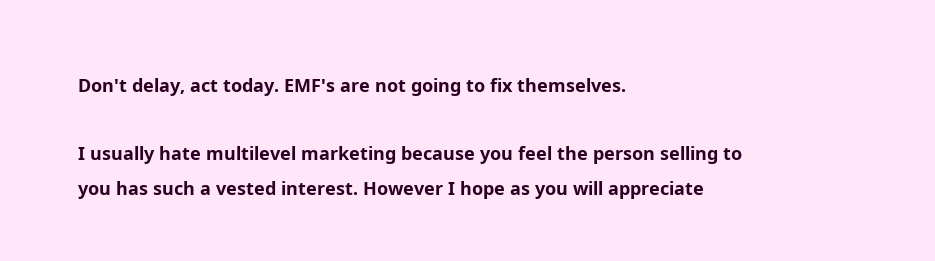Don't delay, act today. EMF's are not going to fix themselves.

I usually hate multilevel marketing because you feel the person selling to you has such a vested interest. However I hope as you will appreciate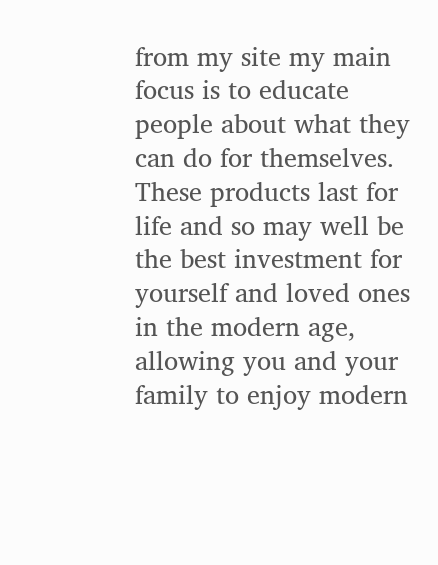from my site my main focus is to educate people about what they can do for themselves. These products last for life and so may well be the best investment for yourself and loved ones in the modern age, allowing you and your family to enjoy modern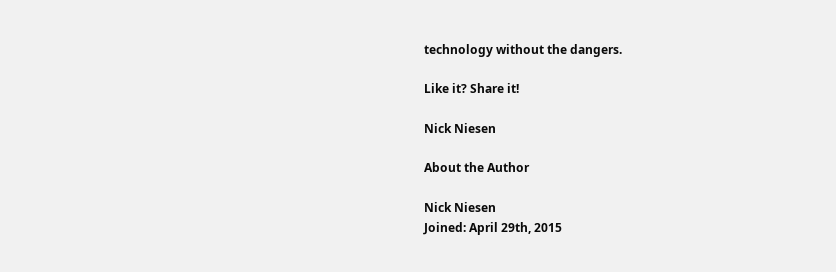technology without the dangers.

Like it? Share it!

Nick Niesen

About the Author

Nick Niesen
Joined: April 29th, 2015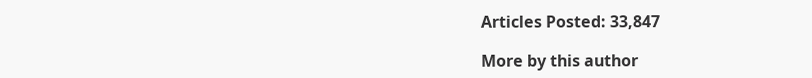Articles Posted: 33,847

More by this author